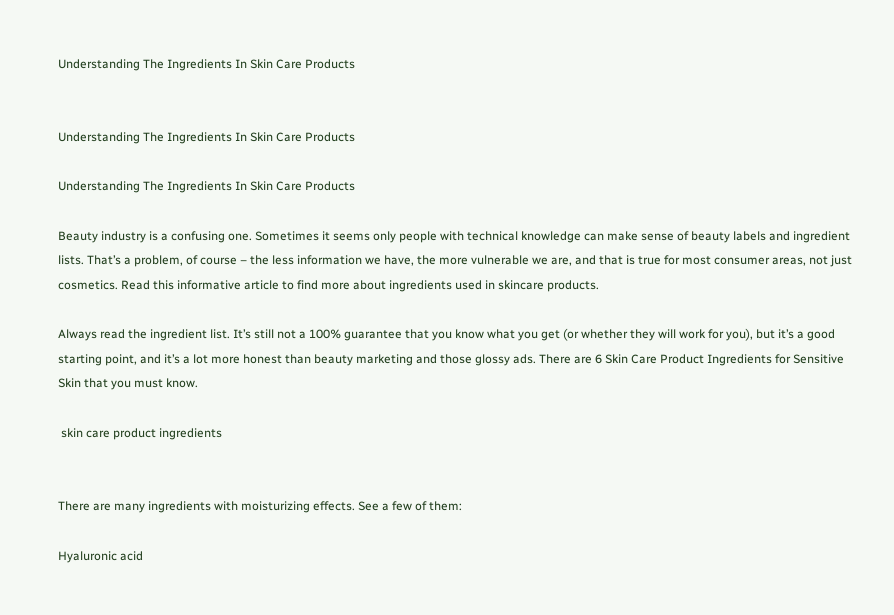Understanding The Ingredients In Skin Care Products


Understanding The Ingredients In Skin Care Products

Understanding The Ingredients In Skin Care Products

Beauty industry is a confusing one. Sometimes it seems only people with technical knowledge can make sense of beauty labels and ingredient lists. That’s a problem, of course – the less information we have, the more vulnerable we are, and that is true for most consumer areas, not just cosmetics. Read this informative article to find more about ingredients used in skincare products.

Always read the ingredient list. It’s still not a 100% guarantee that you know what you get (or whether they will work for you), but it’s a good starting point, and it’s a lot more honest than beauty marketing and those glossy ads. There are 6 Skin Care Product Ingredients for Sensitive Skin that you must know.

 skin care product ingredients


There are many ingredients with moisturizing effects. See a few of them:

Hyaluronic acid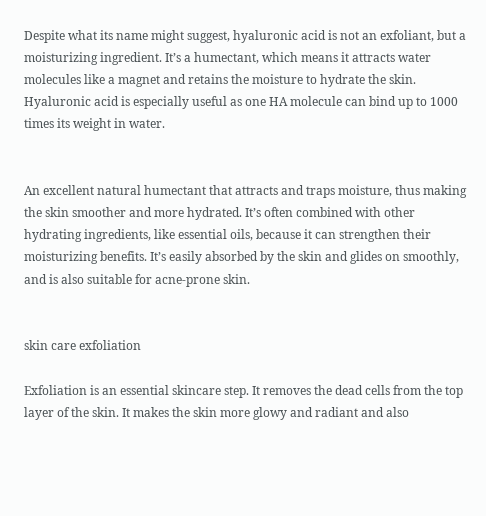Despite what its name might suggest, hyaluronic acid is not an exfoliant, but a moisturizing ingredient. It’s a humectant, which means it attracts water molecules like a magnet and retains the moisture to hydrate the skin. Hyaluronic acid is especially useful as one HA molecule can bind up to 1000 times its weight in water.


An excellent natural humectant that attracts and traps moisture, thus making the skin smoother and more hydrated. It’s often combined with other hydrating ingredients, like essential oils, because it can strengthen their moisturizing benefits. It’s easily absorbed by the skin and glides on smoothly, and is also suitable for acne-prone skin.


skin care exfoliation

Exfoliation is an essential skincare step. It removes the dead cells from the top layer of the skin. It makes the skin more glowy and radiant and also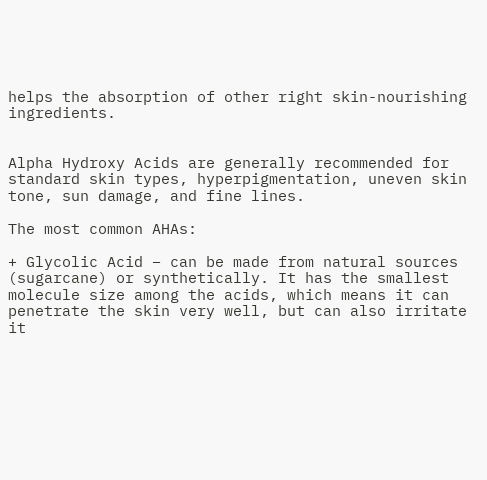helps the absorption of other right skin-nourishing ingredients.


Alpha Hydroxy Acids are generally recommended for standard skin types, hyperpigmentation, uneven skin tone, sun damage, and fine lines.

The most common AHAs:

+ Glycolic Acid – can be made from natural sources (sugarcane) or synthetically. It has the smallest molecule size among the acids, which means it can penetrate the skin very well, but can also irritate it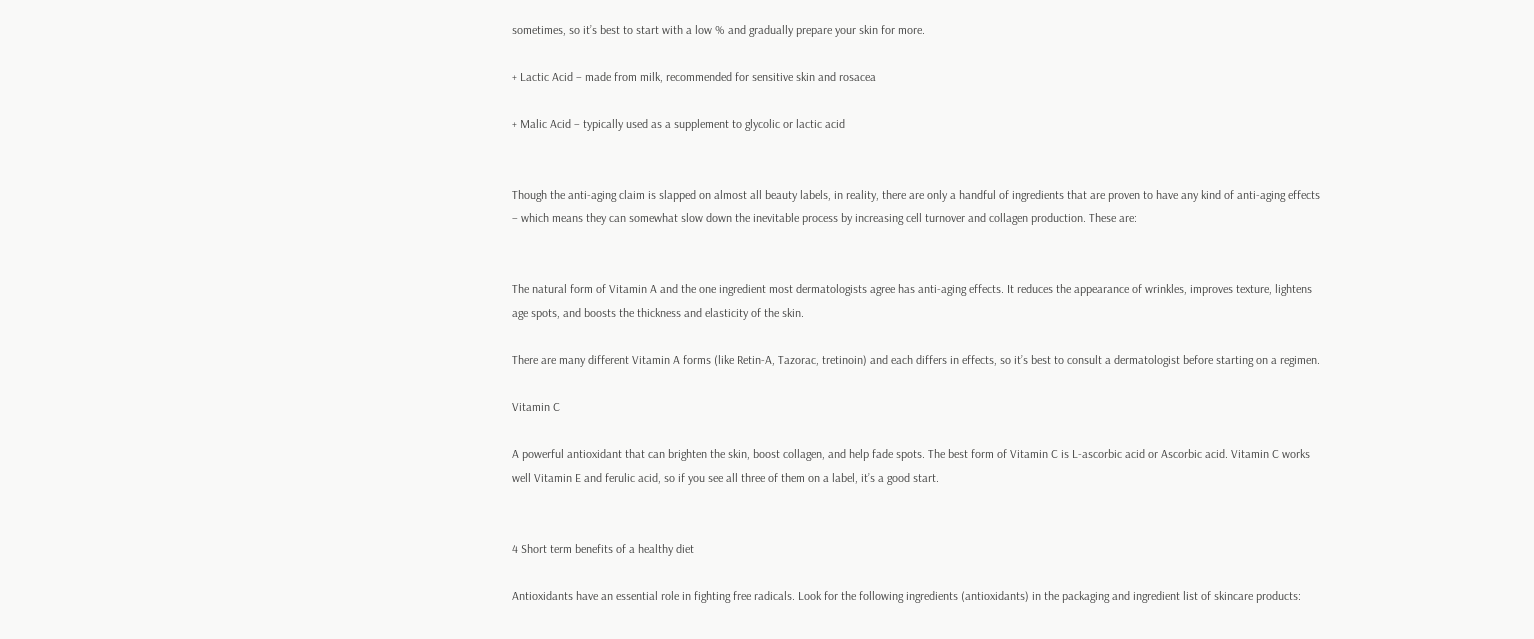sometimes, so it’s best to start with a low % and gradually prepare your skin for more.

+ Lactic Acid – made from milk, recommended for sensitive skin and rosacea

+ Malic Acid – typically used as a supplement to glycolic or lactic acid


Though the anti-aging claim is slapped on almost all beauty labels, in reality, there are only a handful of ingredients that are proven to have any kind of anti-aging effects – which means they can somewhat slow down the inevitable process by increasing cell turnover and collagen production. These are:


The natural form of Vitamin A and the one ingredient most dermatologists agree has anti-aging effects. It reduces the appearance of wrinkles, improves texture, lightens age spots, and boosts the thickness and elasticity of the skin.

There are many different Vitamin A forms (like Retin-A, Tazorac, tretinoin) and each differs in effects, so it’s best to consult a dermatologist before starting on a regimen.

Vitamin C

A powerful antioxidant that can brighten the skin, boost collagen, and help fade spots. The best form of Vitamin C is L-ascorbic acid or Ascorbic acid. Vitamin C works well Vitamin E and ferulic acid, so if you see all three of them on a label, it’s a good start.


4 Short term benefits of a healthy diet

Antioxidants have an essential role in fighting free radicals. Look for the following ingredients (antioxidants) in the packaging and ingredient list of skincare products: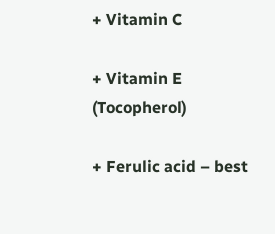+ Vitamin C

+ Vitamin E (Tocopherol)

+ Ferulic acid – best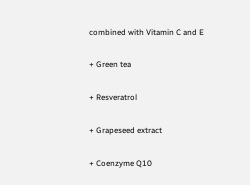combined with Vitamin C and E

+ Green tea

+ Resveratrol

+ Grapeseed extract

+ Coenzyme Q10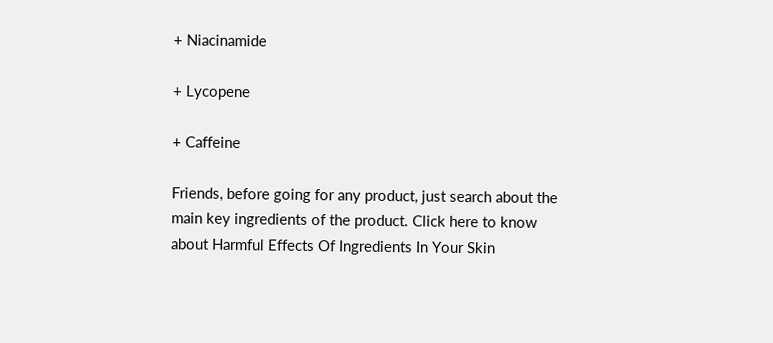+ Niacinamide

+ Lycopene

+ Caffeine

Friends, before going for any product, just search about the main key ingredients of the product. Click here to know about Harmful Effects Of Ingredients In Your Skin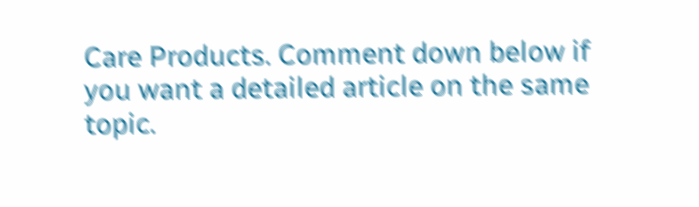Care Products. Comment down below if you want a detailed article on the same topic.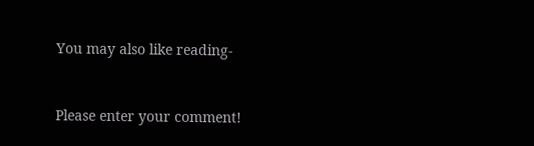You may also like reading-


Please enter your comment!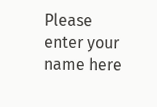Please enter your name here